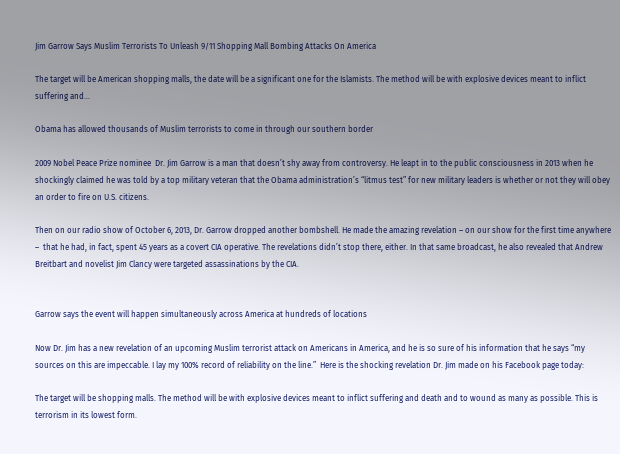Jim Garrow Says Muslim Terrorists To Unleash 9/11 Shopping Mall Bombing Attacks On America

The target will be American shopping malls, the date will be a significant one for the Islamists. The method will be with explosive devices meant to inflict suffering and...

Obama has allowed thousands of Muslim terrorists to come in through our southern border

2009 Nobel Peace Prize nominee  Dr. Jim Garrow is a man that doesn’t shy away from controversy. He leapt in to the public consciousness in 2013 when he shockingly claimed he was told by a top military veteran that the Obama administration’s “litmus test” for new military leaders is whether or not they will obey an order to fire on U.S. citizens.

Then on our radio show of October 6, 2013, Dr. Garrow dropped another bombshell. He made the amazing revelation – on our show for the first time anywhere –  that he had, in fact, spent 45 years as a covert CIA operative. The revelations didn’t stop there, either. In that same broadcast, he also revealed that Andrew Breitbart and novelist Jim Clancy were targeted assassinations by the CIA.


Garrow says the event will happen simultaneously across America at hundreds of locations

Now Dr. Jim has a new revelation of an upcoming Muslim terrorist attack on Americans in America, and he is so sure of his information that he says “my sources on this are impeccable. I lay my 100% record of reliability on the line.”  Here is the shocking revelation Dr. Jim made on his Facebook page today:

The target will be shopping malls. The method will be with explosive devices meant to inflict suffering and death and to wound as many as possible. This is terrorism in its lowest form.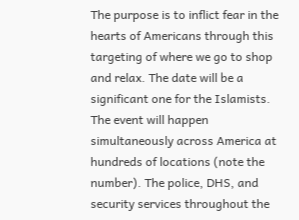The purpose is to inflict fear in the hearts of Americans through this targeting of where we go to shop and relax. The date will be a significant one for the Islamists.  The event will happen simultaneously across America at hundreds of locations (note the number). The police, DHS, and security services throughout the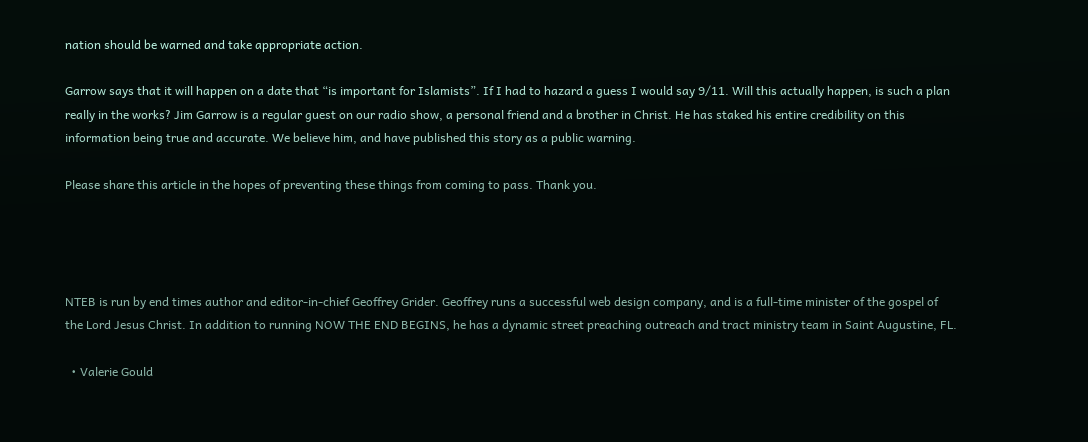nation should be warned and take appropriate action.

Garrow says that it will happen on a date that “is important for Islamists”. If I had to hazard a guess I would say 9/11. Will this actually happen, is such a plan really in the works? Jim Garrow is a regular guest on our radio show, a personal friend and a brother in Christ. He has staked his entire credibility on this information being true and accurate. We believe him, and have published this story as a public warning.

Please share this article in the hopes of preventing these things from coming to pass. Thank you.




NTEB is run by end times author and editor-in-chief Geoffrey Grider. Geoffrey runs a successful web design company, and is a full-time minister of the gospel of the Lord Jesus Christ. In addition to running NOW THE END BEGINS, he has a dynamic street preaching outreach and tract ministry team in Saint Augustine, FL.

  • Valerie Gould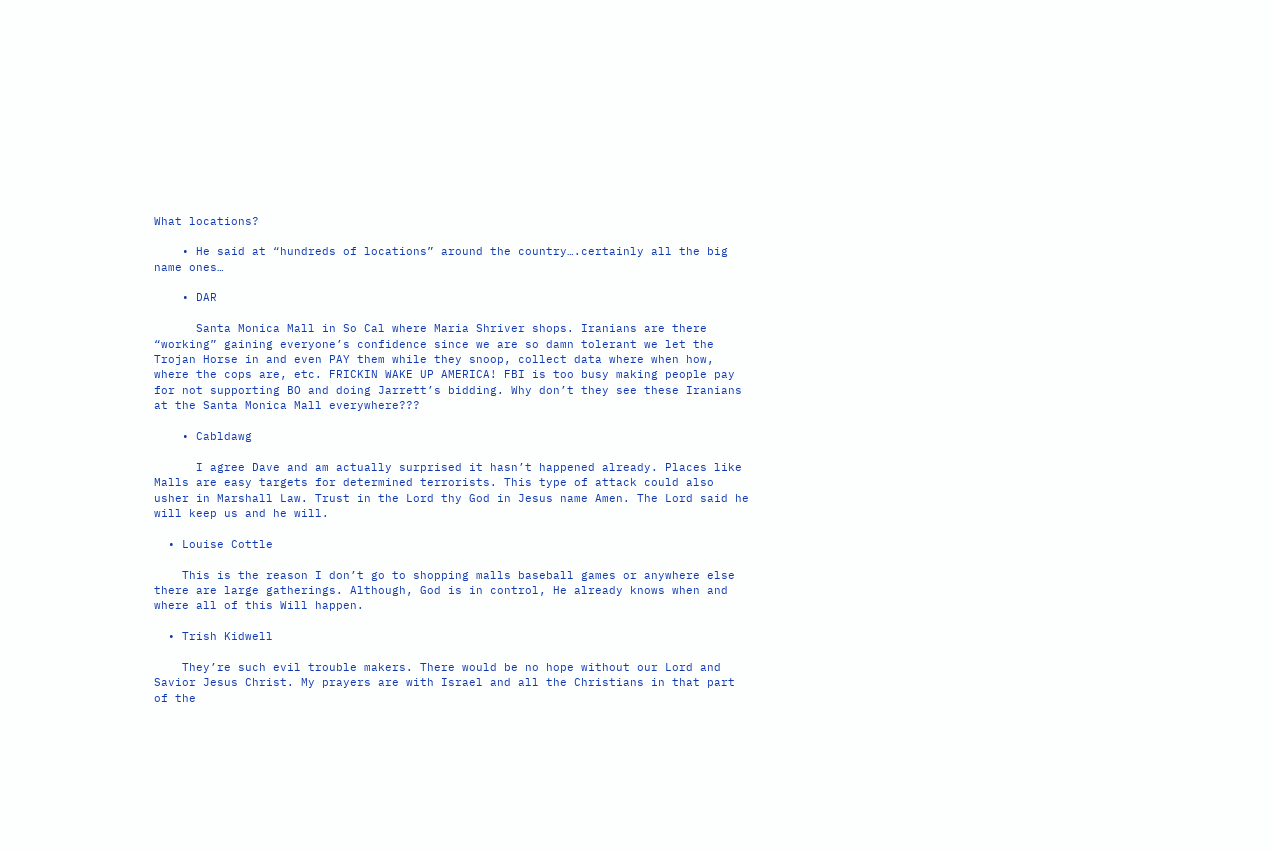What locations?

    • He said at “hundreds of locations” around the country….certainly all the big name ones…

    • DAR

      Santa Monica Mall in So Cal where Maria Shriver shops. Iranians are there “working” gaining everyone’s confidence since we are so damn tolerant we let the Trojan Horse in and even PAY them while they snoop, collect data where when how, where the cops are, etc. FRICKIN WAKE UP AMERICA! FBI is too busy making people pay for not supporting BO and doing Jarrett’s bidding. Why don’t they see these Iranians at the Santa Monica Mall everywhere???

    • Cabldawg

      I agree Dave and am actually surprised it hasn’t happened already. Places like Malls are easy targets for determined terrorists. This type of attack could also usher in Marshall Law. Trust in the Lord thy God in Jesus name Amen. The Lord said he will keep us and he will.

  • Louise Cottle

    This is the reason I don’t go to shopping malls baseball games or anywhere else there are large gatherings. Although, God is in control, He already knows when and where all of this Will happen.

  • Trish Kidwell

    They’re such evil trouble makers. There would be no hope without our Lord and Savior Jesus Christ. My prayers are with Israel and all the Christians in that part of the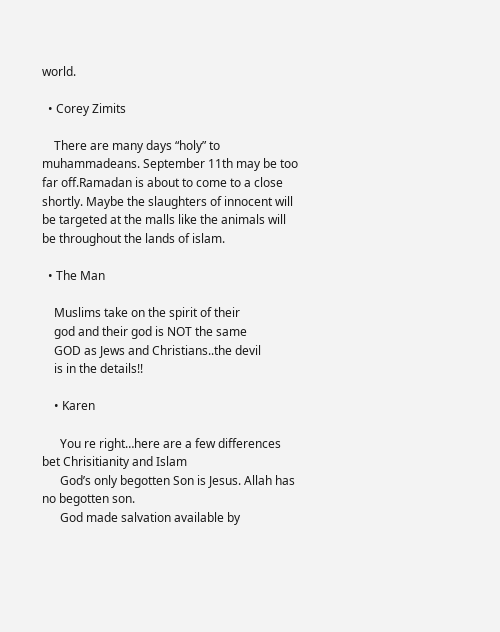world.

  • Corey Zimits

    There are many days “holy” to muhammadeans. September 11th may be too far off.Ramadan is about to come to a close shortly. Maybe the slaughters of innocent will be targeted at the malls like the animals will be throughout the lands of islam.

  • The Man

    Muslims take on the spirit of their
    god and their god is NOT the same
    GOD as Jews and Christians..the devil
    is in the details!!

    • Karen

      You re right…here are a few differences bet Chrisitianity and Islam
      God’s only begotten Son is Jesus. Allah has no begotten son.
      God made salvation available by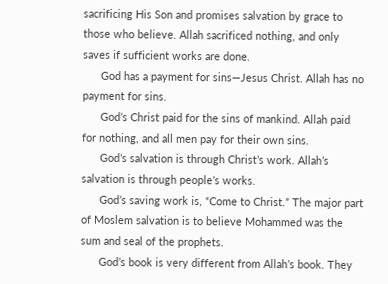sacrificing His Son and promises salvation by grace to those who believe. Allah sacrificed nothing, and only saves if sufficient works are done.
      God has a payment for sins—Jesus Christ. Allah has no payment for sins.
      God’s Christ paid for the sins of mankind. Allah paid for nothing, and all men pay for their own sins.
      God’s salvation is through Christ’s work. Allah’s salvation is through people’s works.
      God’s saving work is, “Come to Christ.” The major part of Moslem salvation is to believe Mohammed was the sum and seal of the prophets.
      God’s book is very different from Allah’s book. They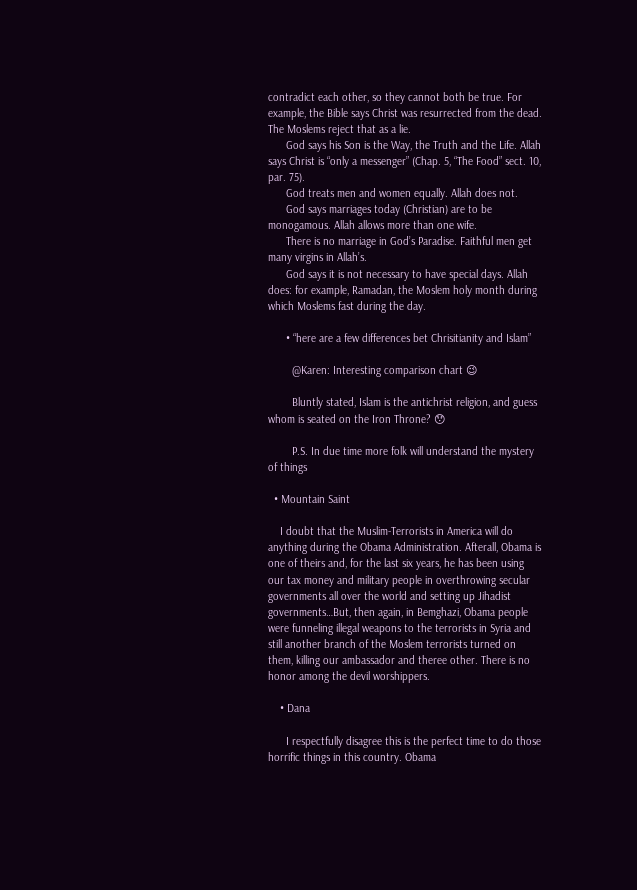contradict each other, so they cannot both be true. For example, the Bible says Christ was resurrected from the dead. The Moslems reject that as a lie.
      God says his Son is the Way, the Truth and the Life. Allah says Christ is “only a messenger” (Chap. 5, “The Food” sect. 10, par. 75).
      God treats men and women equally. Allah does not.
      God says marriages today (Christian) are to be monogamous. Allah allows more than one wife.
      There is no marriage in God’s Paradise. Faithful men get many virgins in Allah’s.
      God says it is not necessary to have special days. Allah does: for example, Ramadan, the Moslem holy month during which Moslems fast during the day.

      • “here are a few differences bet Chrisitianity and Islam”

        @Karen: Interesting comparison chart 😉

        Bluntly stated, Islam is the antichrist religion, and guess whom is seated on the Iron Throne? 😯

        P.S. In due time more folk will understand the mystery of things

  • Mountain Saint

    I doubt that the Muslim-Terrorists in America will do anything during the Obama Administration. Afterall, Obama is one of theirs and, for the last six years, he has been using our tax money and military people in overthrowing secular governments all over the world and setting up Jihadist governments…But, then again, in Bemghazi, Obama people were funneling illegal weapons to the terrorists in Syria and still another branch of the Moslem terrorists turned on them, killing our ambassador and theree other. There is no honor among the devil worshippers.

    • Dana

      I respectfully disagree this is the perfect time to do those horrific things in this country. Obama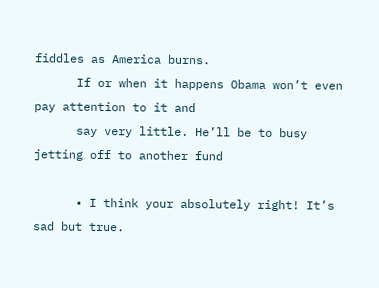fiddles as America burns.
      If or when it happens Obama won’t even pay attention to it and
      say very little. He’ll be to busy jetting off to another fund

      • I think your absolutely right! It’s sad but true.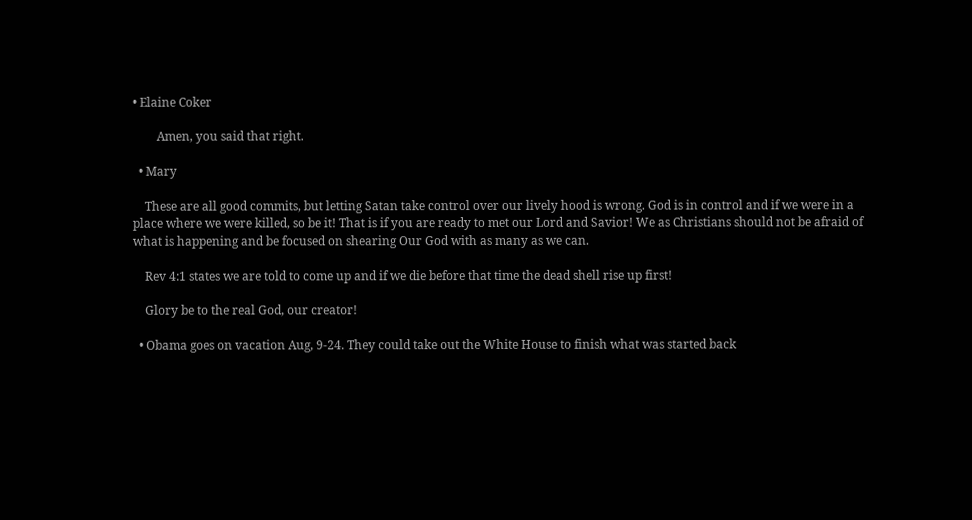• Elaine Coker

        Amen, you said that right.

  • Mary

    These are all good commits, but letting Satan take control over our lively hood is wrong. God is in control and if we were in a place where we were killed, so be it! That is if you are ready to met our Lord and Savior! We as Christians should not be afraid of what is happening and be focused on shearing Our God with as many as we can.

    Rev 4:1 states we are told to come up and if we die before that time the dead shell rise up first!

    Glory be to the real God, our creator!

  • Obama goes on vacation Aug, 9-24. They could take out the White House to finish what was started back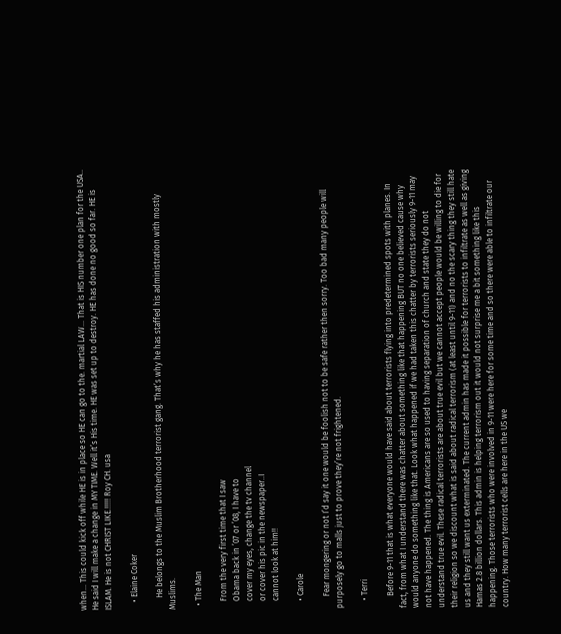when… This could kick off while HE is in place so HE can go to the. martial LAW… That is HIS number one plan for the USA.. He said I will make a change in MY TIME. Well it’s His time. HE was set up to destroy. HE has done no good so far. HE is ISLAM. He is not CHRIST LIKE.!!!!! Roy CH. usa

    • Elaine Coker

      He belongs to the Muslim Brotherhood terrorist gang. That’s why he has staffed his administration with mostly Muslims.

  • The Man

    From the very first time that I saw
    Obama back in ’07 or ’08, I have to
    cover my eyes, change the tv channel
    or cover his pic in the newspaper..I
    cannot look at him!!

    • Carole

      Fear mongering or not I’d say it one would be foolish not to be safe rather then sorry. Too bad many people will purposely go to malls just to prove they’re not frightened.

    • Terri

      Before 9-11 that is what everyone would have said about terrorists flying into predetermined spots with planes. In fact, from what I understand there was chatter about something like that happening BUT no one believed cause why would anyone do something like that. Look what happened if we had taken this chatter by terrorists seriously 9-11 may not have happened. The thing is Americans are so used to having separation of church and state they do not understand true evil. These radical terrorists are about true evil but we cannot accept people would be willing to die for their religion so we discount what is said about radical terrorism (at least until 9-11) and no the scary thing they still hate us and they still want us exterminated. The current admin has made it possible for terrorists to infiltrate as well as giving Hamas 2.8 billion dollars. This admin is helping terrorism out it would not surprise me a bit something like this happening. Those terrorists who were involved in 9-11 were here for some time and so there were able to infiltrate our country. How many terrorist cells are here in the US we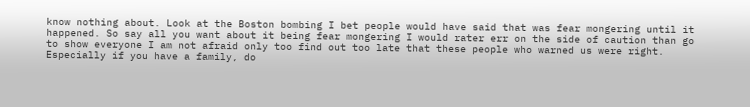know nothing about. Look at the Boston bombing I bet people would have said that was fear mongering until it happened. So say all you want about it being fear mongering I would rater err on the side of caution than go to show everyone I am not afraid only too find out too late that these people who warned us were right. Especially if you have a family, do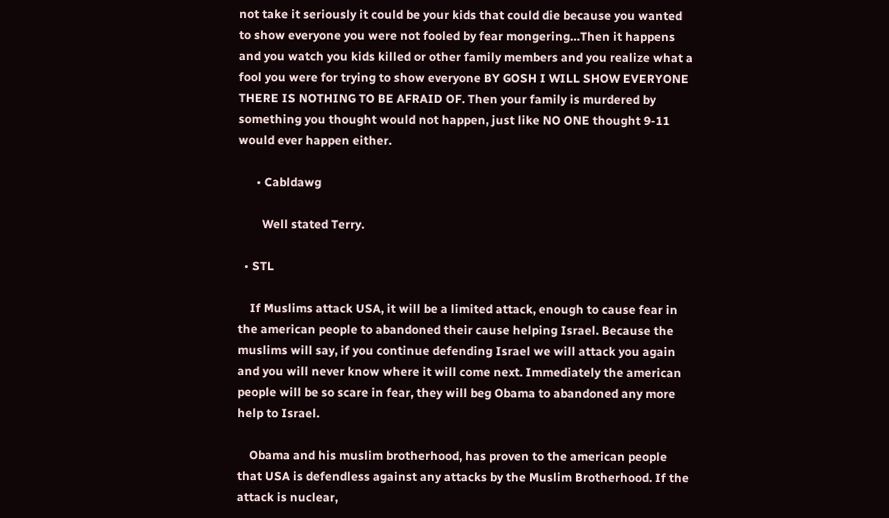not take it seriously it could be your kids that could die because you wanted to show everyone you were not fooled by fear mongering…Then it happens and you watch you kids killed or other family members and you realize what a fool you were for trying to show everyone BY GOSH I WILL SHOW EVERYONE THERE IS NOTHING TO BE AFRAID OF. Then your family is murdered by something you thought would not happen, just like NO ONE thought 9-11 would ever happen either.

      • Cabldawg

        Well stated Terry.

  • STL

    If Muslims attack USA, it will be a limited attack, enough to cause fear in the american people to abandoned their cause helping Israel. Because the muslims will say, if you continue defending Israel we will attack you again and you will never know where it will come next. Immediately the american people will be so scare in fear, they will beg Obama to abandoned any more help to Israel.

    Obama and his muslim brotherhood, has proven to the american people that USA is defendless against any attacks by the Muslim Brotherhood. If the attack is nuclear,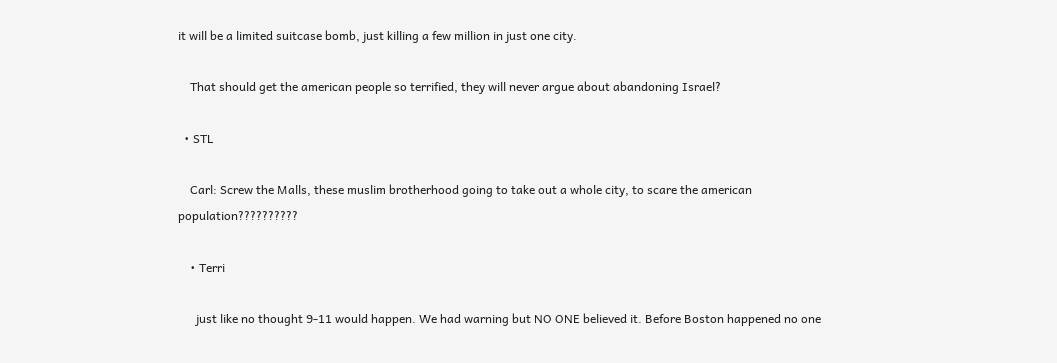it will be a limited suitcase bomb, just killing a few million in just one city.

    That should get the american people so terrified, they will never argue about abandoning Israel?

  • STL

    Carl: Screw the Malls, these muslim brotherhood going to take out a whole city, to scare the american population??????????

    • Terri

      just like no thought 9-11 would happen. We had warning but NO ONE believed it. Before Boston happened no one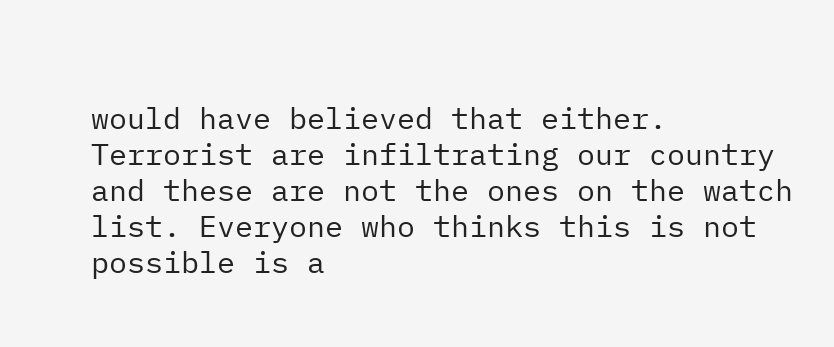would have believed that either. Terrorist are infiltrating our country and these are not the ones on the watch list. Everyone who thinks this is not possible is a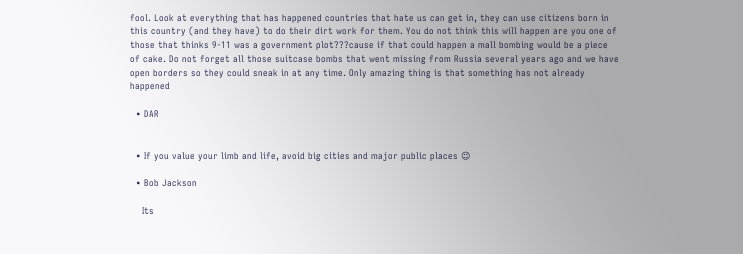fool. Look at everything that has happened countries that hate us can get in, they can use citizens born in this country (and they have) to do their dirt work for them. You do not think this will happen are you one of those that thinks 9-11 was a government plot???cause if that could happen a mall bombing would be a piece of cake. Do not forget all those suitcase bombs that went missing from Russia several years ago and we have open borders so they could sneak in at any time. Only amazing thing is that something has not already happened

  • DAR


  • If you value your limb and life, avoid big cities and major public places 😉

  • Bob Jackson

    Its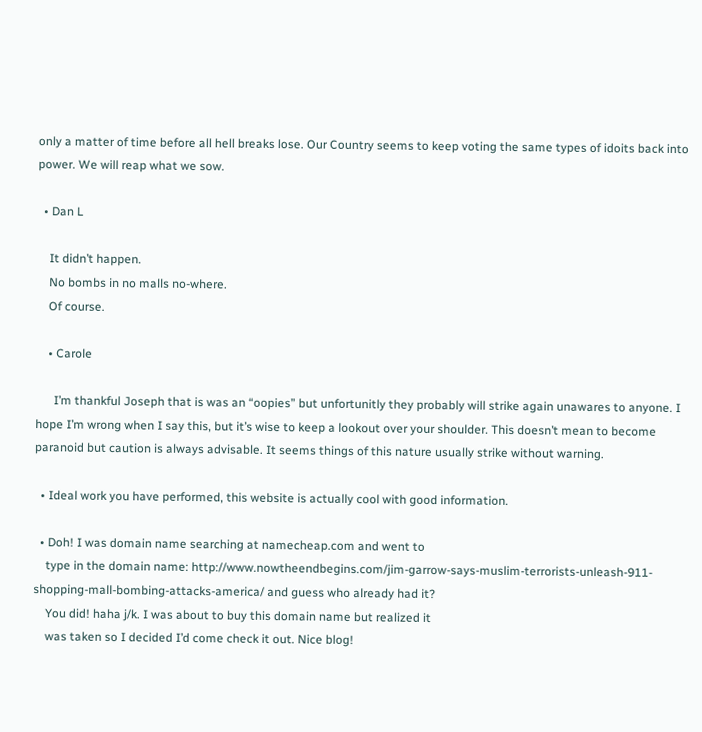only a matter of time before all hell breaks lose. Our Country seems to keep voting the same types of idoits back into power. We will reap what we sow.

  • Dan L

    It didn’t happen.
    No bombs in no malls no-where.
    Of course.

    • Carole

      I’m thankful Joseph that is was an “oopies” but unfortunitly they probably will strike again unawares to anyone. I hope I’m wrong when I say this, but it’s wise to keep a lookout over your shoulder. This doesn’t mean to become paranoid but caution is always advisable. It seems things of this nature usually strike without warning.

  • Ideal work you have performed, this website is actually cool with good information.

  • Doh! I was domain name searching at namecheap.com and went to
    type in the domain name: http://www.nowtheendbegins.com/jim-garrow-says-muslim-terrorists-unleash-911-shopping-mall-bombing-attacks-america/ and guess who already had it?
    You did! haha j/k. I was about to buy this domain name but realized it
    was taken so I decided I’d come check it out. Nice blog!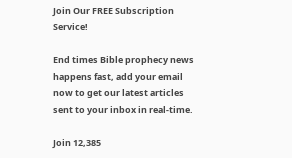Join Our FREE Subscription Service!

End times Bible prophecy news happens fast, add your email now to get our latest articles sent to your inbox in real-time.

Join 12,385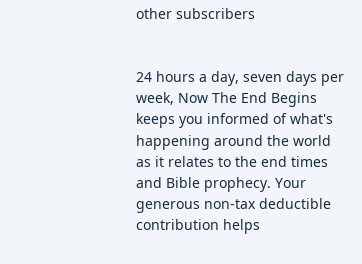other subscribers


24 hours a day, seven days per week, Now The End Begins keeps you informed of what's happening around the world as it relates to the end times and Bible prophecy. Your generous non-tax deductible contribution helps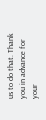us to do that. Thank you in advance for your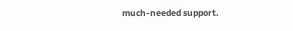much-needed support.